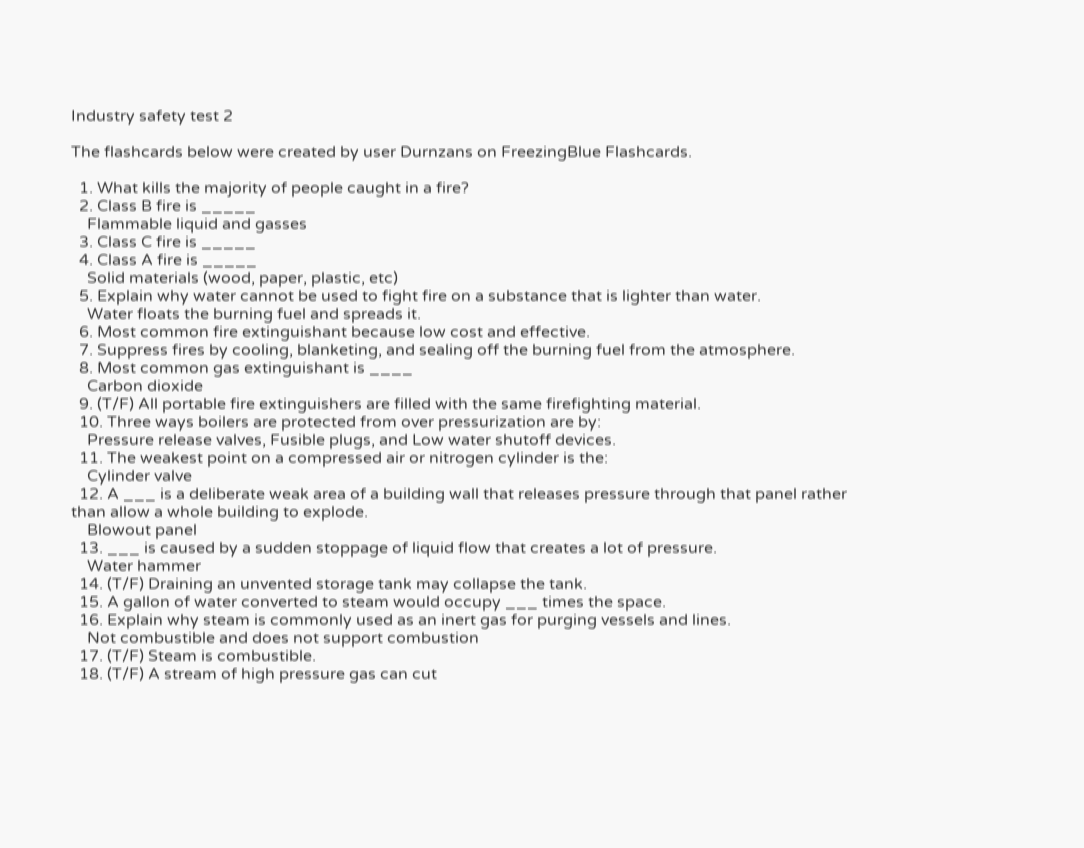Industry safety test 2

The flashcards below were created by user Durnzans on FreezingBlue Flashcards.

  1. What kills the majority of people caught in a fire?
  2. Class B fire is _____
    Flammable liquid and gasses
  3. Class C fire is _____
  4. Class A fire is _____
    Solid materials (wood, paper, plastic, etc)
  5. Explain why water cannot be used to fight fire on a substance that is lighter than water.
    Water floats the burning fuel and spreads it.
  6. Most common fire extinguishant because low cost and effective.
  7. Suppress fires by cooling, blanketing, and sealing off the burning fuel from the atmosphere.
  8. Most common gas extinguishant is ____
    Carbon dioxide
  9. (T/F) All portable fire extinguishers are filled with the same firefighting material.
  10. Three ways boilers are protected from over pressurization are by:
    Pressure release valves, Fusible plugs, and Low water shutoff devices.
  11. The weakest point on a compressed air or nitrogen cylinder is the:
    Cylinder valve
  12. A ___ is a deliberate weak area of a building wall that releases pressure through that panel rather than allow a whole building to explode.
    Blowout panel
  13. ___ is caused by a sudden stoppage of liquid flow that creates a lot of pressure.
    Water hammer
  14. (T/F) Draining an unvented storage tank may collapse the tank.
  15. A gallon of water converted to steam would occupy ___ times the space.
  16. Explain why steam is commonly used as an inert gas for purging vessels and lines.
    Not combustible and does not support combustion
  17. (T/F) Steam is combustible.
  18. (T/F) A stream of high pressure gas can cut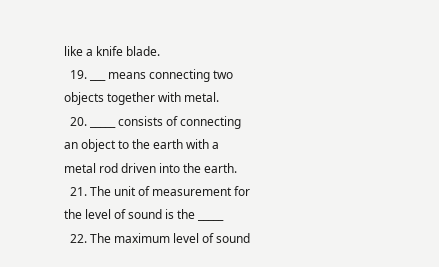like a knife blade.
  19. ___ means connecting two objects together with metal.
  20. _____ consists of connecting an object to the earth with a metal rod driven into the earth.
  21. The unit of measurement for the level of sound is the _____
  22. The maximum level of sound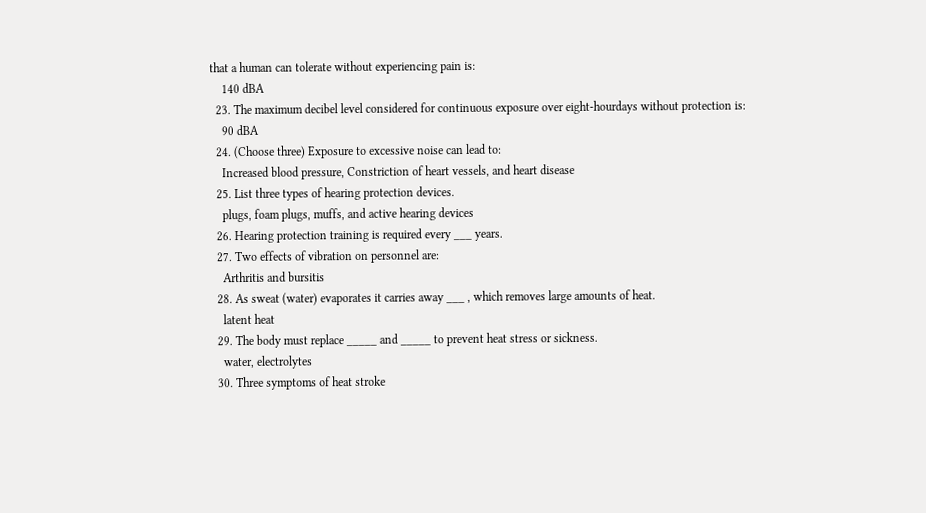that a human can tolerate without experiencing pain is:
    140 dBA
  23. The maximum decibel level considered for continuous exposure over eight-hourdays without protection is:
    90 dBA
  24. (Choose three) Exposure to excessive noise can lead to:
    Increased blood pressure, Constriction of heart vessels, and heart disease
  25. List three types of hearing protection devices.
    plugs, foam plugs, muffs, and active hearing devices
  26. Hearing protection training is required every ___ years.
  27. Two effects of vibration on personnel are:
    Arthritis and bursitis
  28. As sweat (water) evaporates it carries away ___ , which removes large amounts of heat.
    latent heat
  29. The body must replace _____ and _____ to prevent heat stress or sickness.
    water, electrolytes
  30. Three symptoms of heat stroke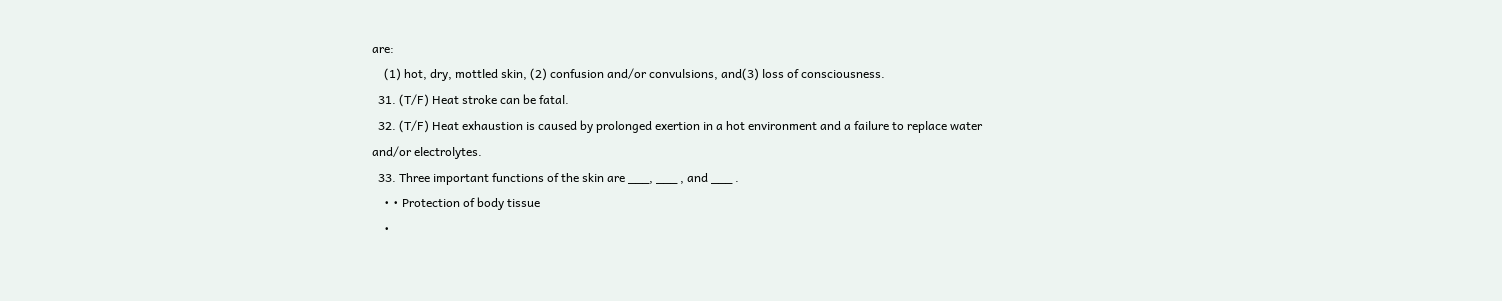are:
    (1) hot, dry, mottled skin, (2) confusion and/or convulsions, and(3) loss of consciousness.
  31. (T/F) Heat stroke can be fatal.
  32. (T/F) Heat exhaustion is caused by prolonged exertion in a hot environment and a failure to replace water and/or electrolytes.
  33. Three important functions of the skin are ___, ___ , and ___ .
    • • Protection of body tissue
    •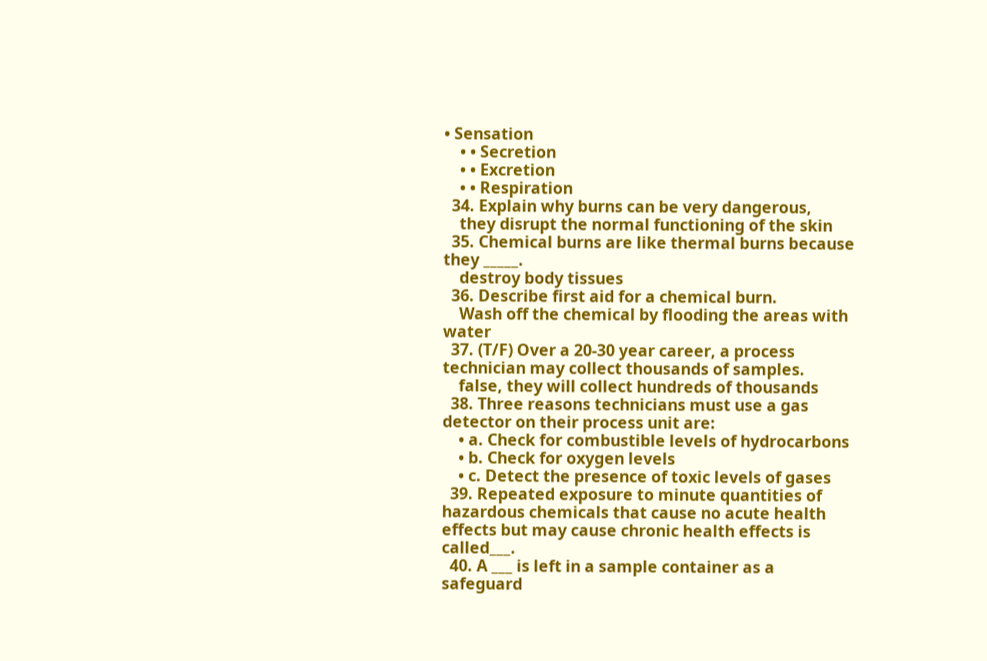• Sensation
    • • Secretion
    • • Excretion
    • • Respiration
  34. Explain why burns can be very dangerous,
    they disrupt the normal functioning of the skin
  35. Chemical burns are like thermal burns because they _____.
    destroy body tissues
  36. Describe first aid for a chemical burn.
    Wash off the chemical by flooding the areas with water
  37. (T/F) Over a 20-30 year career, a process technician may collect thousands of samples.
    false, they will collect hundreds of thousands
  38. Three reasons technicians must use a gas detector on their process unit are:
    • a. Check for combustible levels of hydrocarbons
    • b. Check for oxygen levels
    • c. Detect the presence of toxic levels of gases
  39. Repeated exposure to minute quantities of hazardous chemicals that cause no acute health effects but may cause chronic health effects is called___.
  40. A ___ is left in a sample container as a safeguard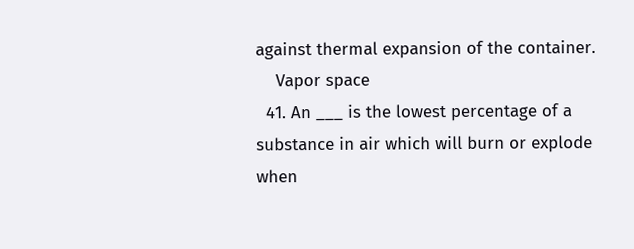against thermal expansion of the container.
    Vapor space
  41. An ___ is the lowest percentage of a substance in air which will burn or explode when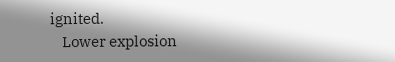ignited.
    Lower explosion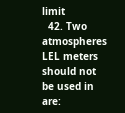limit
  42. Two atmospheres LEL meters should not be used in are: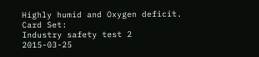Highly humid and Oxygen deficit.
Card Set:
Industry safety test 2
2015-03-25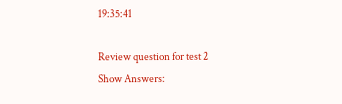19:35:41

Review question for test 2
Show Answers: